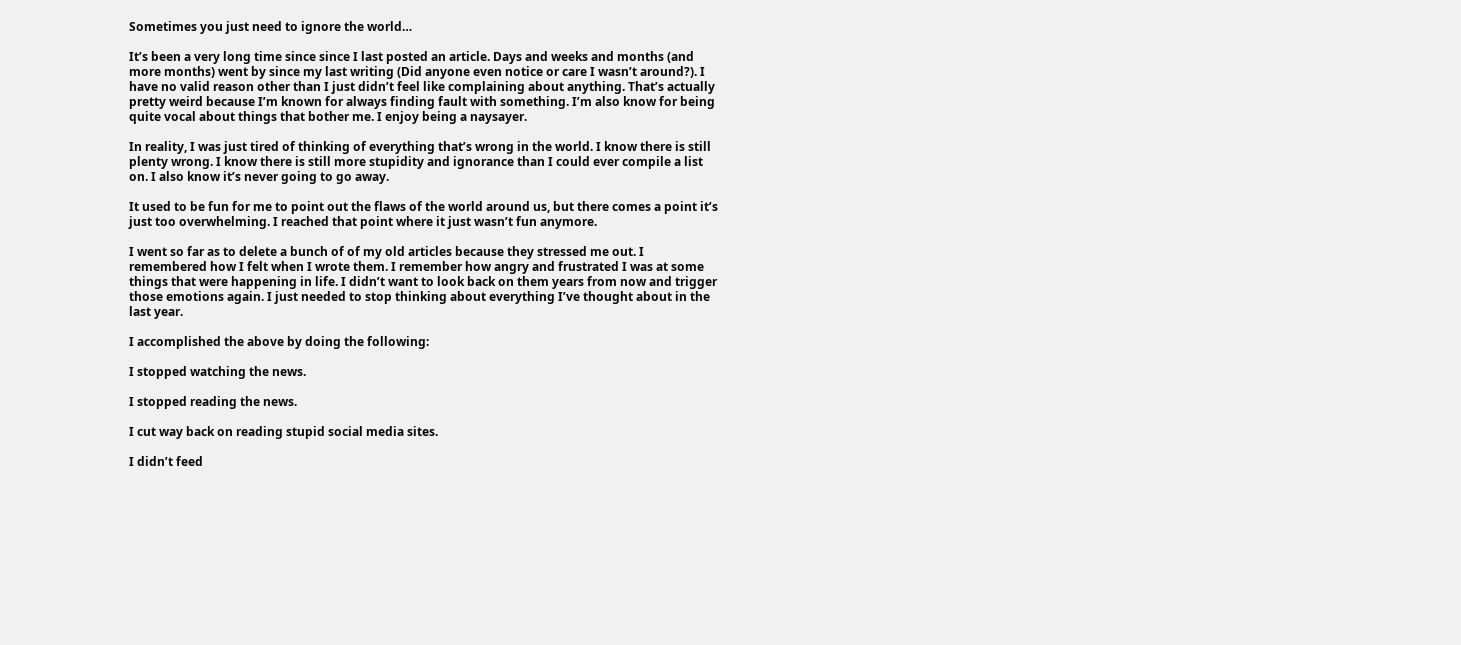Sometimes you just need to ignore the world…

It’s been a very long time since since I last posted an article. Days and weeks and months (and more months) went by since my last writing (Did anyone even notice or care I wasn’t around?). I have no valid reason other than I just didn’t feel like complaining about anything. That’s actually pretty weird because I’m known for always finding fault with something. I’m also know for being quite vocal about things that bother me. I enjoy being a naysayer.

In reality, I was just tired of thinking of everything that’s wrong in the world. I know there is still plenty wrong. I know there is still more stupidity and ignorance than I could ever compile a list on. I also know it’s never going to go away.

It used to be fun for me to point out the flaws of the world around us, but there comes a point it’s just too overwhelming. I reached that point where it just wasn’t fun anymore.

I went so far as to delete a bunch of of my old articles because they stressed me out. I remembered how I felt when I wrote them. I remember how angry and frustrated I was at some things that were happening in life. I didn’t want to look back on them years from now and trigger those emotions again. I just needed to stop thinking about everything I’ve thought about in the last year.

I accomplished the above by doing the following:

I stopped watching the news.

I stopped reading the news.

I cut way back on reading stupid social media sites.

I didn’t feed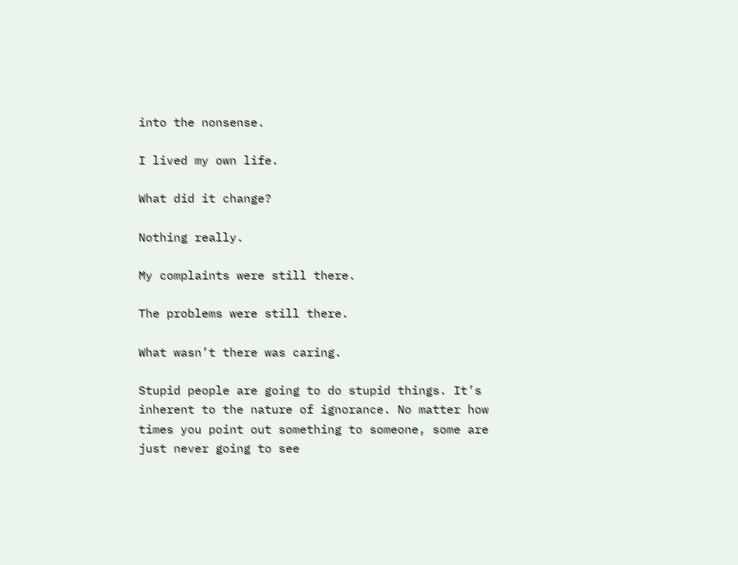into the nonsense.

I lived my own life.

What did it change?

Nothing really.

My complaints were still there.

The problems were still there.

What wasn’t there was caring.

Stupid people are going to do stupid things. It’s inherent to the nature of ignorance. No matter how times you point out something to someone, some are just never going to see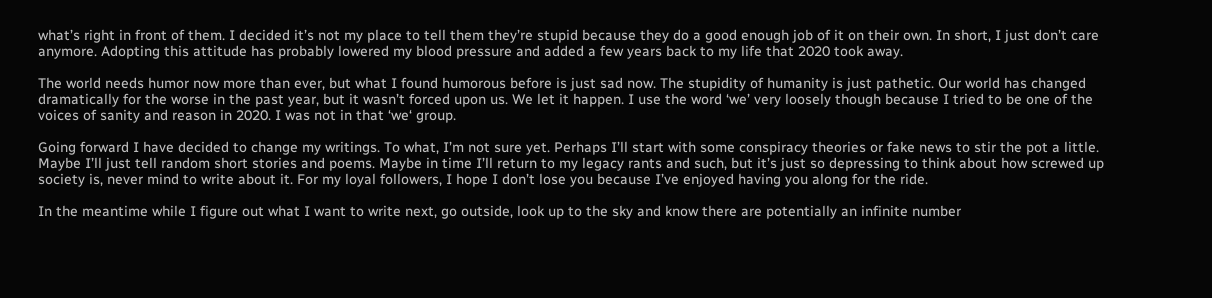what’s right in front of them. I decided it’s not my place to tell them they’re stupid because they do a good enough job of it on their own. In short, I just don’t care anymore. Adopting this attitude has probably lowered my blood pressure and added a few years back to my life that 2020 took away.

The world needs humor now more than ever, but what I found humorous before is just sad now. The stupidity of humanity is just pathetic. Our world has changed dramatically for the worse in the past year, but it wasn’t forced upon us. We let it happen. I use the word ‘we’ very loosely though because I tried to be one of the voices of sanity and reason in 2020. I was not in that ‘we‘ group.

Going forward I have decided to change my writings. To what, I’m not sure yet. Perhaps I’ll start with some conspiracy theories or fake news to stir the pot a little. Maybe I’ll just tell random short stories and poems. Maybe in time I’ll return to my legacy rants and such, but it’s just so depressing to think about how screwed up society is, never mind to write about it. For my loyal followers, I hope I don’t lose you because I’ve enjoyed having you along for the ride.

In the meantime while I figure out what I want to write next, go outside, look up to the sky and know there are potentially an infinite number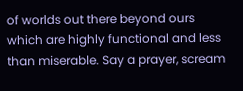of worlds out there beyond ours which are highly functional and less than miserable. Say a prayer, scream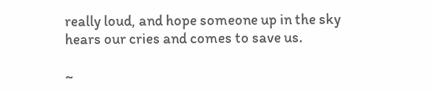really loud, and hope someone up in the sky hears our cries and comes to save us.

~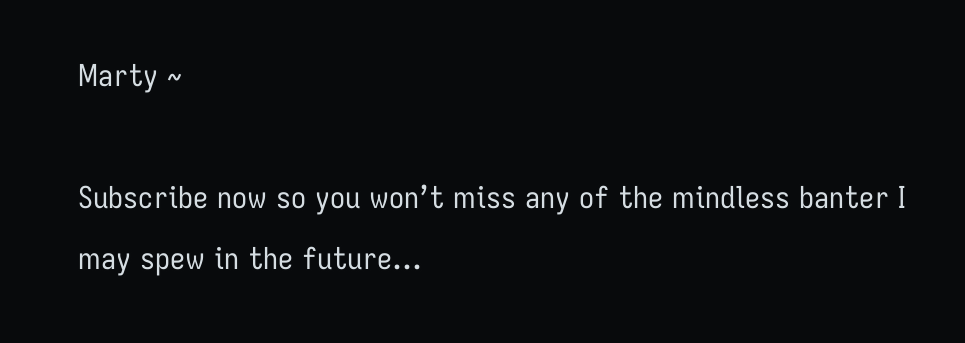Marty ~

Subscribe now so you won’t miss any of the mindless banter I may spew in the future…